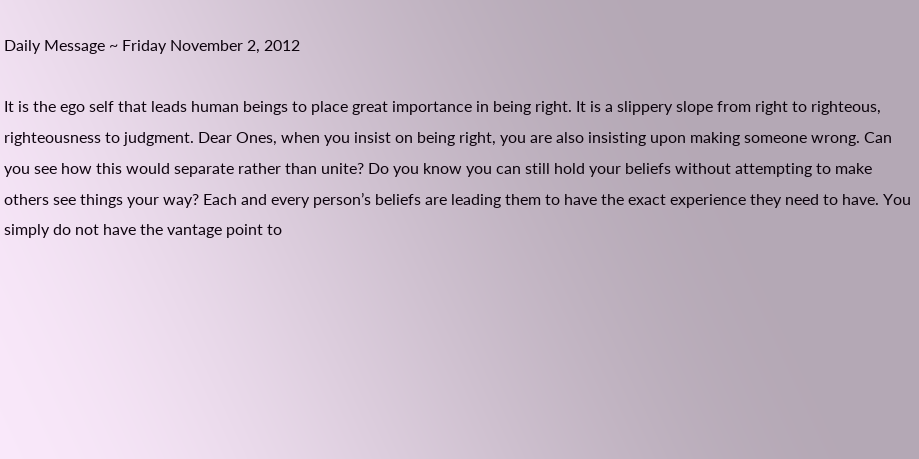Daily Message ~ Friday November 2, 2012

It is the ego self that leads human beings to place great importance in being right. It is a slippery slope from right to righteous, righteousness to judgment. Dear Ones, when you insist on being right, you are also insisting upon making someone wrong. Can you see how this would separate rather than unite? Do you know you can still hold your beliefs without attempting to make others see things your way? Each and every person’s beliefs are leading them to have the exact experience they need to have. You simply do not have the vantage point to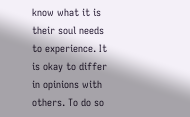know what it is their soul needs to experience. It is okay to differ in opinions with others. To do so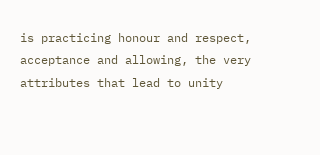is practicing honour and respect, acceptance and allowing, the very attributes that lead to unity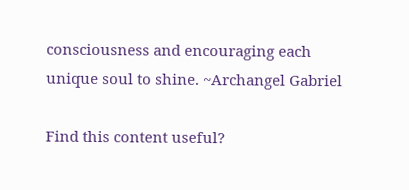consciousness and encouraging each unique soul to shine. ~Archangel Gabriel

Find this content useful?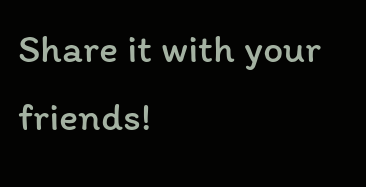Share it with your friends!